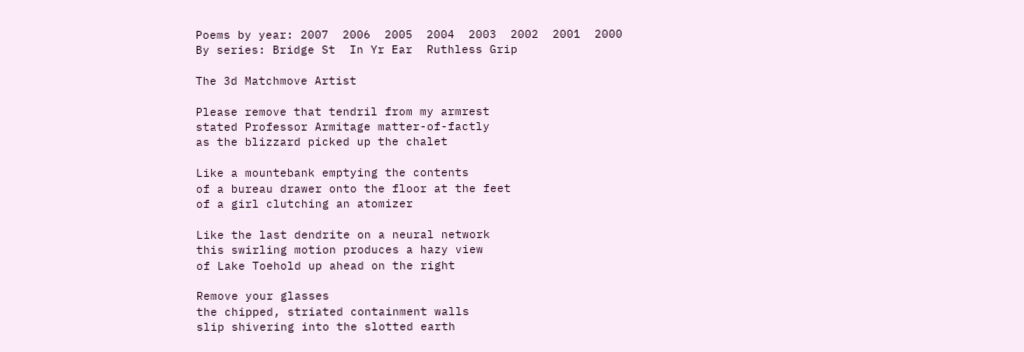Poems by year: 2007  2006  2005  2004  2003  2002  2001  2000
By series: Bridge St  In Yr Ear  Ruthless Grip

The 3d Matchmove Artist

Please remove that tendril from my armrest
stated Professor Armitage matter-of-factly
as the blizzard picked up the chalet

Like a mountebank emptying the contents
of a bureau drawer onto the floor at the feet
of a girl clutching an atomizer

Like the last dendrite on a neural network
this swirling motion produces a hazy view
of Lake Toehold up ahead on the right

Remove your glasses
the chipped, striated containment walls
slip shivering into the slotted earth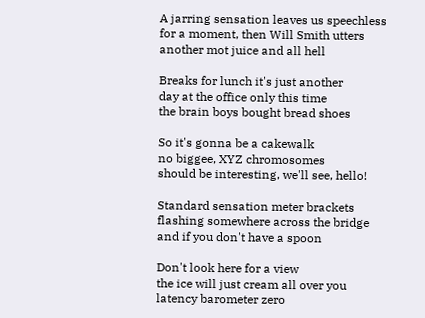A jarring sensation leaves us speechless
for a moment, then Will Smith utters
another mot juice and all hell

Breaks for lunch it's just another
day at the office only this time
the brain boys bought bread shoes

So it's gonna be a cakewalk
no biggee, XYZ chromosomes
should be interesting, we'll see, hello!

Standard sensation meter brackets
flashing somewhere across the bridge
and if you don't have a spoon

Don't look here for a view
the ice will just cream all over you
latency barometer zero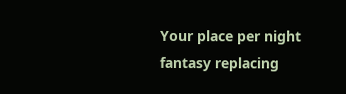Your place per night
fantasy replacing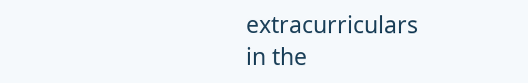extracurriculars
in the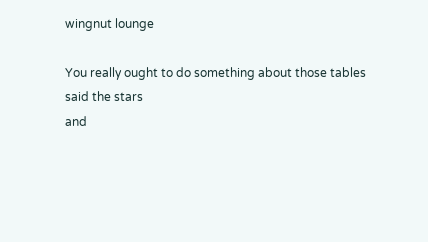wingnut lounge

You really ought to do something about those tables
said the stars
and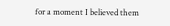for a moment I believed them